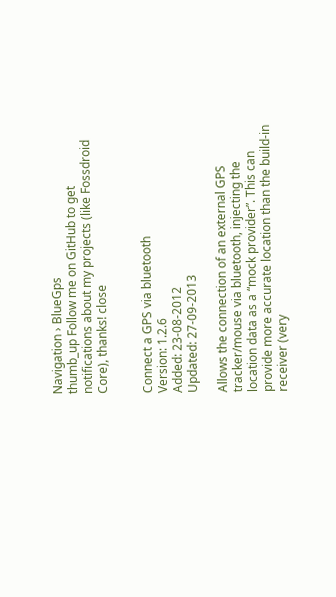Navigation › BlueGps
thumb_up Follow me on GitHub to get notifications about my projects (like Fossdroid Core), thanks! close


Connect a GPS via bluetooth
Version: 1.2.6
Added: 23-08-2012
Updated: 27-09-2013

Allows the connection of an external GPS tracker/mouse via bluetooth, injecting the location data as a “mock provider”. This can provide more accurate location than the build-in receiver (very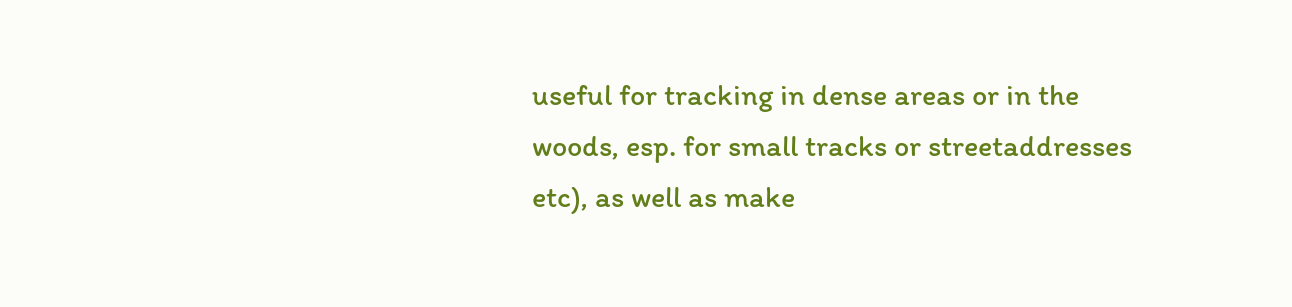useful for tracking in dense areas or in the woods, esp. for small tracks or streetaddresses etc), as well as make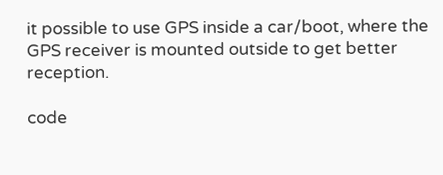it possible to use GPS inside a car/boot, where the GPS receiver is mounted outside to get better reception.

code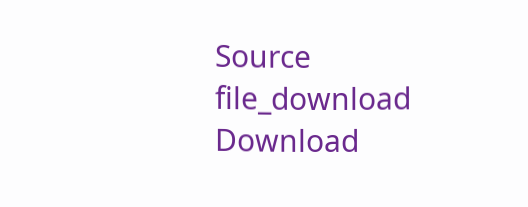Source file_download Download